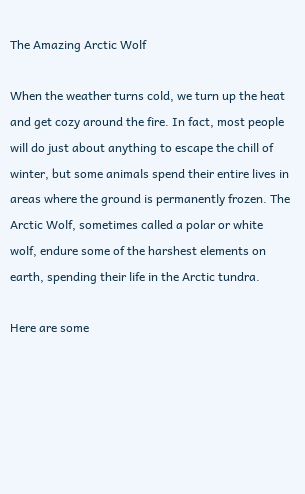The Amazing Arctic Wolf

When the weather turns cold, we turn up the heat and get cozy around the fire. In fact, most people will do just about anything to escape the chill of winter, but some animals spend their entire lives in areas where the ground is permanently frozen. The Arctic Wolf, sometimes called a polar or white wolf, endure some of the harshest elements on earth, spending their life in the Arctic tundra.

Here are some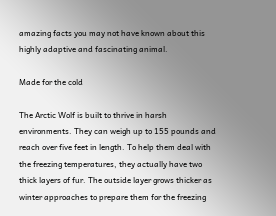amazing facts you may not have known about this highly adaptive and fascinating animal.

Made for the cold

The Arctic Wolf is built to thrive in harsh environments. They can weigh up to 155 pounds and reach over five feet in length. To help them deal with the freezing temperatures, they actually have two thick layers of fur. The outside layer grows thicker as winter approaches to prepare them for the freezing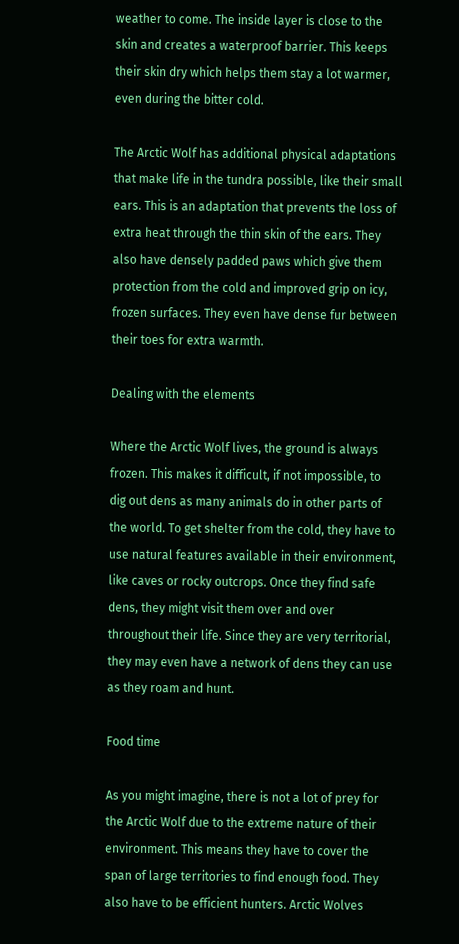weather to come. The inside layer is close to the skin and creates a waterproof barrier. This keeps their skin dry which helps them stay a lot warmer, even during the bitter cold.

The Arctic Wolf has additional physical adaptations that make life in the tundra possible, like their small ears. This is an adaptation that prevents the loss of extra heat through the thin skin of the ears. They also have densely padded paws which give them protection from the cold and improved grip on icy, frozen surfaces. They even have dense fur between their toes for extra warmth.

Dealing with the elements

Where the Arctic Wolf lives, the ground is always frozen. This makes it difficult, if not impossible, to dig out dens as many animals do in other parts of the world. To get shelter from the cold, they have to use natural features available in their environment, like caves or rocky outcrops. Once they find safe dens, they might visit them over and over throughout their life. Since they are very territorial, they may even have a network of dens they can use as they roam and hunt.

Food time

As you might imagine, there is not a lot of prey for the Arctic Wolf due to the extreme nature of their environment. This means they have to cover the span of large territories to find enough food. They also have to be efficient hunters. Arctic Wolves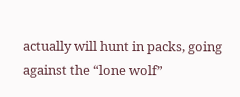actually will hunt in packs, going against the “lone wolf”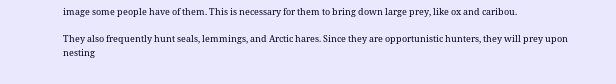image some people have of them. This is necessary for them to bring down large prey, like ox and caribou.

They also frequently hunt seals, lemmings, and Arctic hares. Since they are opportunistic hunters, they will prey upon nesting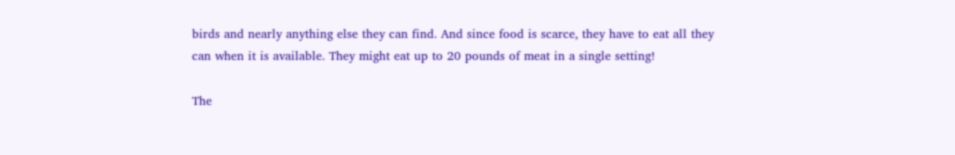birds and nearly anything else they can find. And since food is scarce, they have to eat all they can when it is available. They might eat up to 20 pounds of meat in a single setting!

The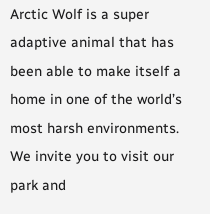Arctic Wolf is a super adaptive animal that has been able to make itself a home in one of the world’s most harsh environments. We invite you to visit our park and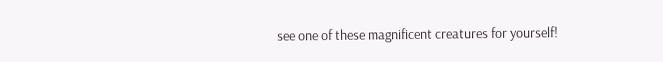see one of these magnificent creatures for yourself!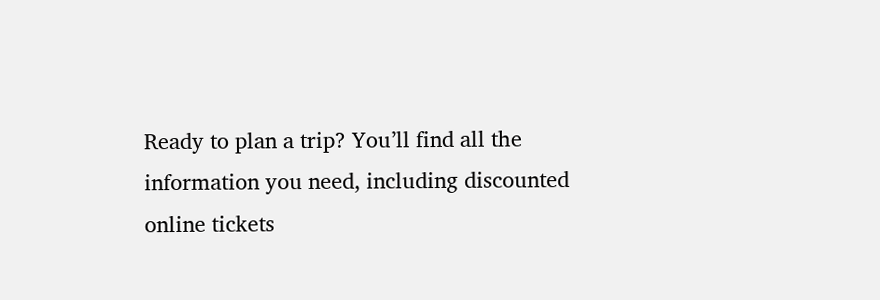Ready to plan a trip? You’ll find all the information you need, including discounted online tickets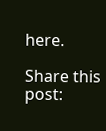here.

Share this post: